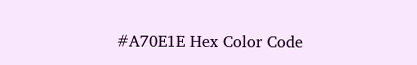#A70E1E Hex Color Code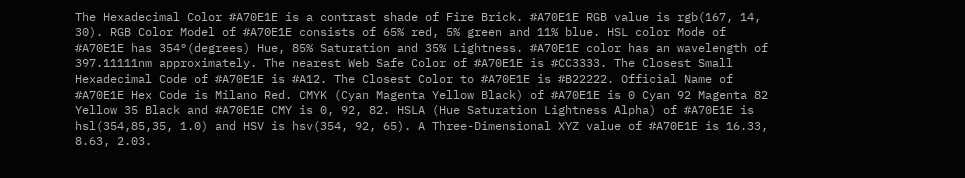The Hexadecimal Color #A70E1E is a contrast shade of Fire Brick. #A70E1E RGB value is rgb(167, 14, 30). RGB Color Model of #A70E1E consists of 65% red, 5% green and 11% blue. HSL color Mode of #A70E1E has 354°(degrees) Hue, 85% Saturation and 35% Lightness. #A70E1E color has an wavelength of 397.11111nm approximately. The nearest Web Safe Color of #A70E1E is #CC3333. The Closest Small Hexadecimal Code of #A70E1E is #A12. The Closest Color to #A70E1E is #B22222. Official Name of #A70E1E Hex Code is Milano Red. CMYK (Cyan Magenta Yellow Black) of #A70E1E is 0 Cyan 92 Magenta 82 Yellow 35 Black and #A70E1E CMY is 0, 92, 82. HSLA (Hue Saturation Lightness Alpha) of #A70E1E is hsl(354,85,35, 1.0) and HSV is hsv(354, 92, 65). A Three-Dimensional XYZ value of #A70E1E is 16.33, 8.63, 2.03.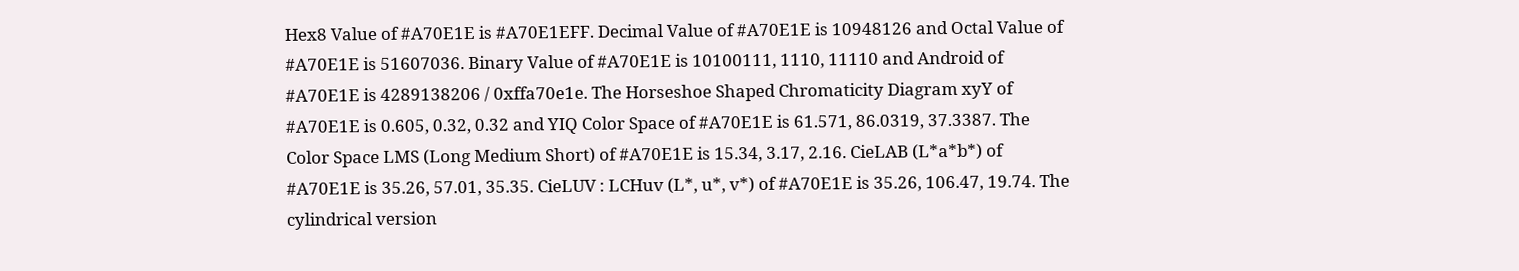Hex8 Value of #A70E1E is #A70E1EFF. Decimal Value of #A70E1E is 10948126 and Octal Value of #A70E1E is 51607036. Binary Value of #A70E1E is 10100111, 1110, 11110 and Android of #A70E1E is 4289138206 / 0xffa70e1e. The Horseshoe Shaped Chromaticity Diagram xyY of #A70E1E is 0.605, 0.32, 0.32 and YIQ Color Space of #A70E1E is 61.571, 86.0319, 37.3387. The Color Space LMS (Long Medium Short) of #A70E1E is 15.34, 3.17, 2.16. CieLAB (L*a*b*) of #A70E1E is 35.26, 57.01, 35.35. CieLUV : LCHuv (L*, u*, v*) of #A70E1E is 35.26, 106.47, 19.74. The cylindrical version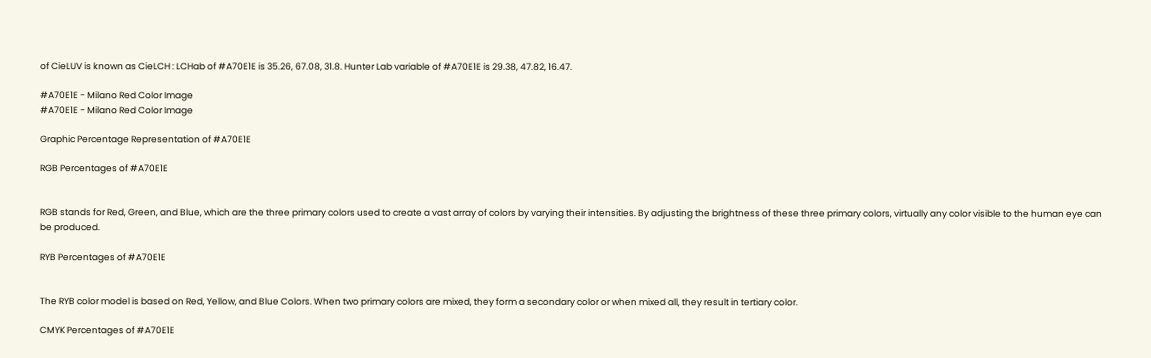of CieLUV is known as CieLCH : LCHab of #A70E1E is 35.26, 67.08, 31.8. Hunter Lab variable of #A70E1E is 29.38, 47.82, 16.47.

#A70E1E - Milano Red Color Image
#A70E1E - Milano Red Color Image

Graphic Percentage Representation of #A70E1E

RGB Percentages of #A70E1E


RGB stands for Red, Green, and Blue, which are the three primary colors used to create a vast array of colors by varying their intensities. By adjusting the brightness of these three primary colors, virtually any color visible to the human eye can be produced.

RYB Percentages of #A70E1E


The RYB color model is based on Red, Yellow, and Blue Colors. When two primary colors are mixed, they form a secondary color or when mixed all, they result in tertiary color.

CMYK Percentages of #A70E1E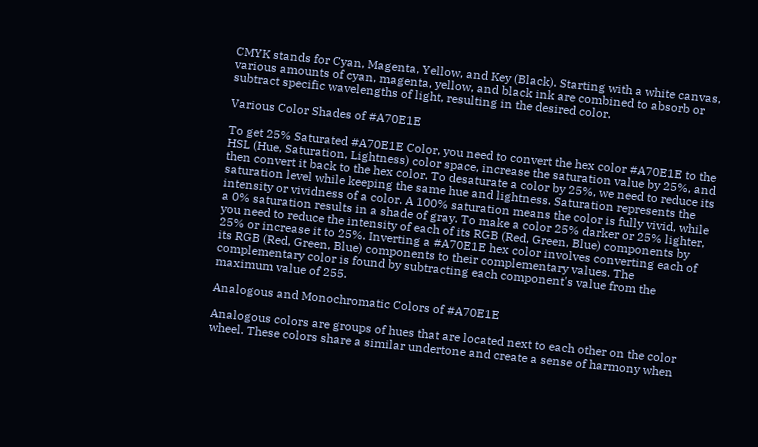CMYK stands for Cyan, Magenta, Yellow, and Key (Black). Starting with a white canvas, various amounts of cyan, magenta, yellow, and black ink are combined to absorb or subtract specific wavelengths of light, resulting in the desired color.

Various Color Shades of #A70E1E

To get 25% Saturated #A70E1E Color, you need to convert the hex color #A70E1E to the HSL (Hue, Saturation, Lightness) color space, increase the saturation value by 25%, and then convert it back to the hex color. To desaturate a color by 25%, we need to reduce its saturation level while keeping the same hue and lightness. Saturation represents the intensity or vividness of a color. A 100% saturation means the color is fully vivid, while a 0% saturation results in a shade of gray. To make a color 25% darker or 25% lighter, you need to reduce the intensity of each of its RGB (Red, Green, Blue) components by 25% or increase it to 25%. Inverting a #A70E1E hex color involves converting each of its RGB (Red, Green, Blue) components to their complementary values. The complementary color is found by subtracting each component's value from the maximum value of 255.

Analogous and Monochromatic Colors of #A70E1E

Analogous colors are groups of hues that are located next to each other on the color wheel. These colors share a similar undertone and create a sense of harmony when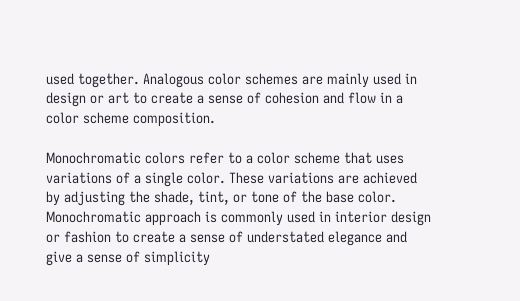used together. Analogous color schemes are mainly used in design or art to create a sense of cohesion and flow in a color scheme composition.

Monochromatic colors refer to a color scheme that uses variations of a single color. These variations are achieved by adjusting the shade, tint, or tone of the base color. Monochromatic approach is commonly used in interior design or fashion to create a sense of understated elegance and give a sense of simplicity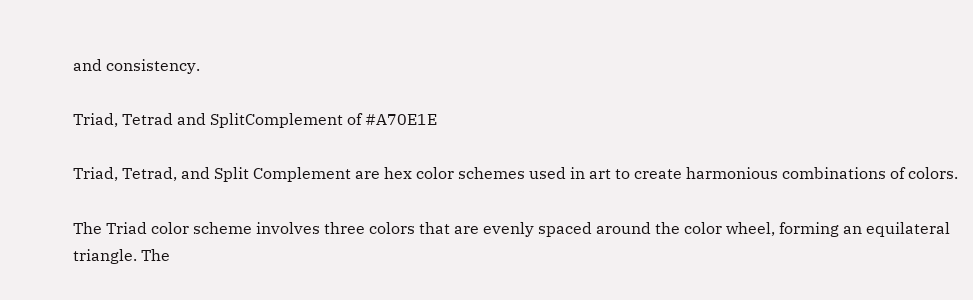and consistency.

Triad, Tetrad and SplitComplement of #A70E1E

Triad, Tetrad, and Split Complement are hex color schemes used in art to create harmonious combinations of colors.

The Triad color scheme involves three colors that are evenly spaced around the color wheel, forming an equilateral triangle. The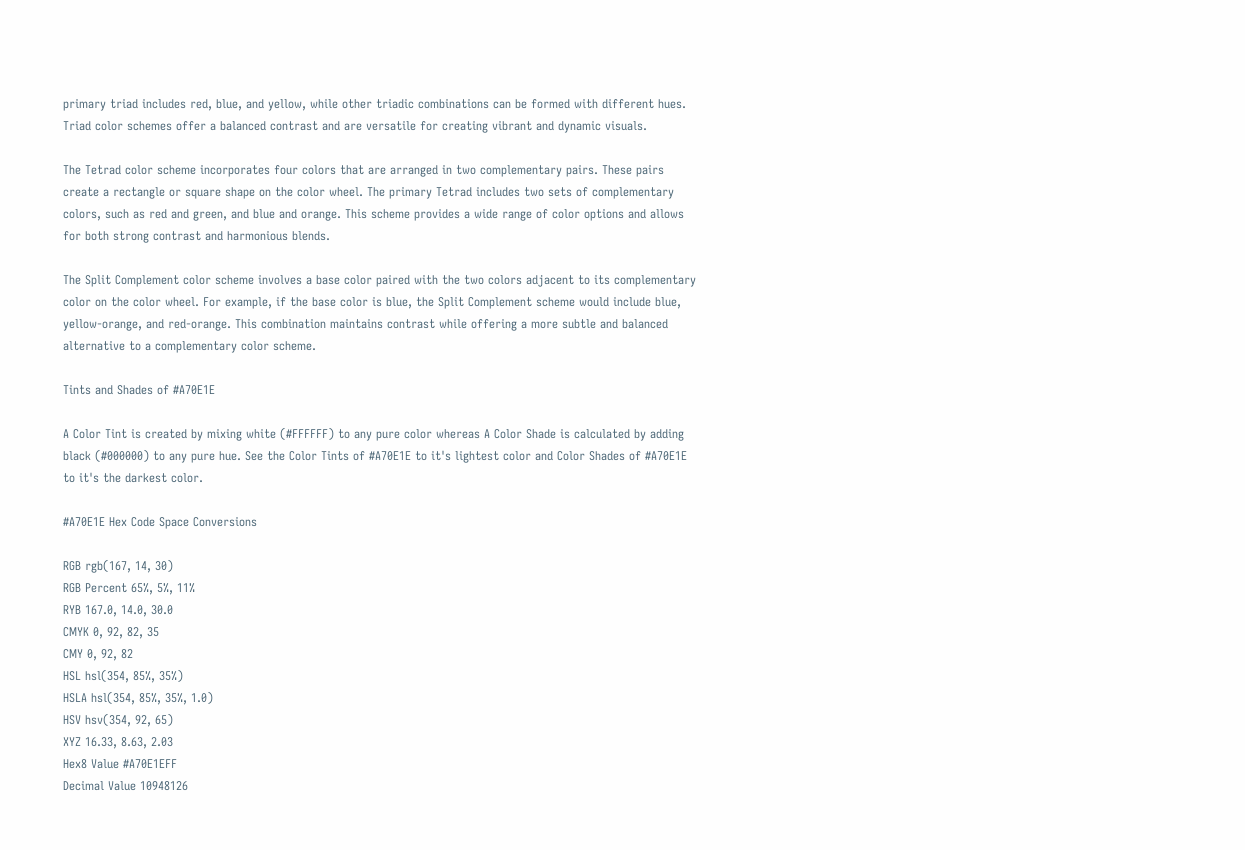primary triad includes red, blue, and yellow, while other triadic combinations can be formed with different hues. Triad color schemes offer a balanced contrast and are versatile for creating vibrant and dynamic visuals.

The Tetrad color scheme incorporates four colors that are arranged in two complementary pairs. These pairs create a rectangle or square shape on the color wheel. The primary Tetrad includes two sets of complementary colors, such as red and green, and blue and orange. This scheme provides a wide range of color options and allows for both strong contrast and harmonious blends.

The Split Complement color scheme involves a base color paired with the two colors adjacent to its complementary color on the color wheel. For example, if the base color is blue, the Split Complement scheme would include blue, yellow-orange, and red-orange. This combination maintains contrast while offering a more subtle and balanced alternative to a complementary color scheme.

Tints and Shades of #A70E1E

A Color Tint is created by mixing white (#FFFFFF) to any pure color whereas A Color Shade is calculated by adding black (#000000) to any pure hue. See the Color Tints of #A70E1E to it's lightest color and Color Shades of #A70E1E to it's the darkest color.

#A70E1E Hex Code Space Conversions

RGB rgb(167, 14, 30)
RGB Percent 65%, 5%, 11%
RYB 167.0, 14.0, 30.0
CMYK 0, 92, 82, 35
CMY 0, 92, 82
HSL hsl(354, 85%, 35%)
HSLA hsl(354, 85%, 35%, 1.0)
HSV hsv(354, 92, 65)
XYZ 16.33, 8.63, 2.03
Hex8 Value #A70E1EFF
Decimal Value 10948126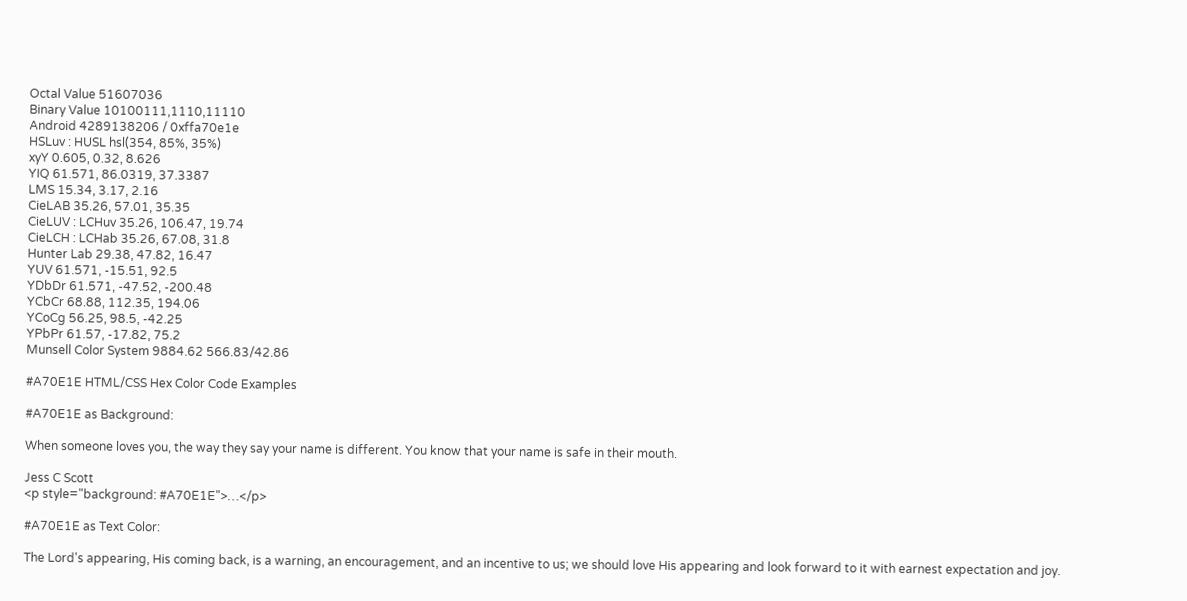Octal Value 51607036
Binary Value 10100111,1110,11110
Android 4289138206 / 0xffa70e1e
HSLuv : HUSL hsl(354, 85%, 35%)
xyY 0.605, 0.32, 8.626
YIQ 61.571, 86.0319, 37.3387
LMS 15.34, 3.17, 2.16
CieLAB 35.26, 57.01, 35.35
CieLUV : LCHuv 35.26, 106.47, 19.74
CieLCH : LCHab 35.26, 67.08, 31.8
Hunter Lab 29.38, 47.82, 16.47
YUV 61.571, -15.51, 92.5
YDbDr 61.571, -47.52, -200.48
YCbCr 68.88, 112.35, 194.06
YCoCg 56.25, 98.5, -42.25
YPbPr 61.57, -17.82, 75.2
Munsell Color System 9884.62 566.83/42.86

#A70E1E HTML/CSS Hex Color Code Examples

#A70E1E as Background:

When someone loves you, the way they say your name is different. You know that your name is safe in their mouth.

Jess C Scott
<p style="background: #A70E1E">…</p>

#A70E1E as Text Color:

The Lord's appearing, His coming back, is a warning, an encouragement, and an incentive to us; we should love His appearing and look forward to it with earnest expectation and joy.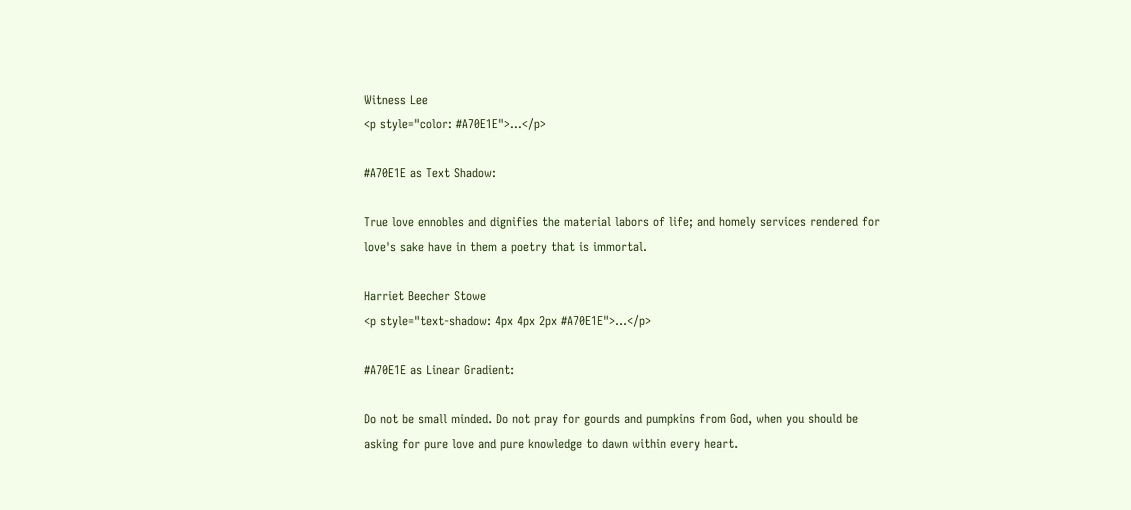Witness Lee
<p style="color: #A70E1E">…</p>

#A70E1E as Text Shadow:

True love ennobles and dignifies the material labors of life; and homely services rendered for love's sake have in them a poetry that is immortal.

Harriet Beecher Stowe
<p style="text-shadow: 4px 4px 2px #A70E1E">…</p>

#A70E1E as Linear Gradient:

Do not be small minded. Do not pray for gourds and pumpkins from God, when you should be asking for pure love and pure knowledge to dawn within every heart.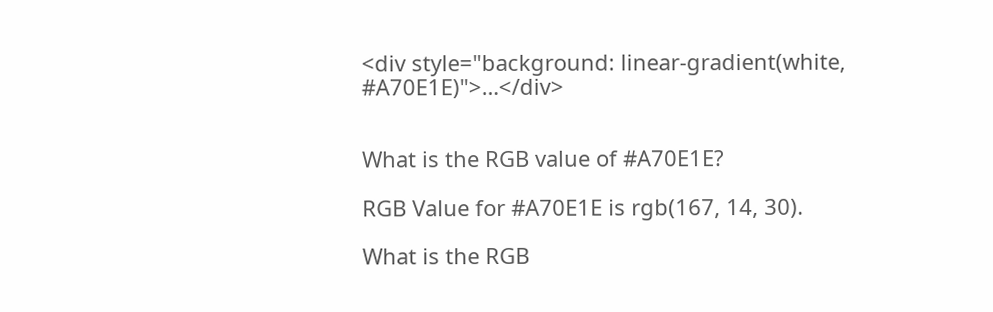<div style="background: linear-gradient(white, #A70E1E)">…</div>


What is the RGB value of #A70E1E?

RGB Value for #A70E1E is rgb(167, 14, 30).

What is the RGB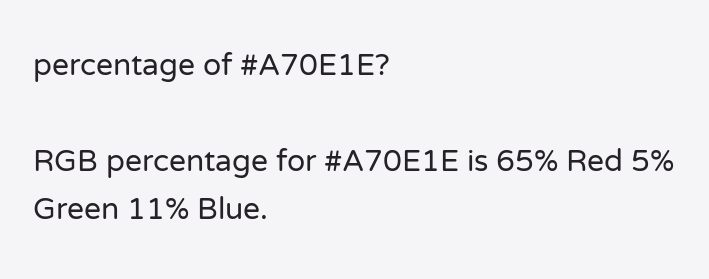percentage of #A70E1E?

RGB percentage for #A70E1E is 65% Red 5% Green 11% Blue.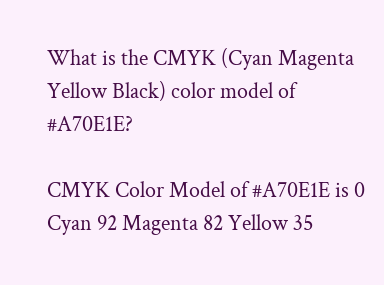What is the CMYK (Cyan Magenta Yellow Black) color model of #A70E1E?

CMYK Color Model of #A70E1E is 0 Cyan 92 Magenta 82 Yellow 35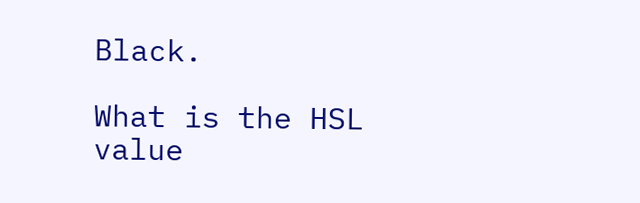Black.

What is the HSL value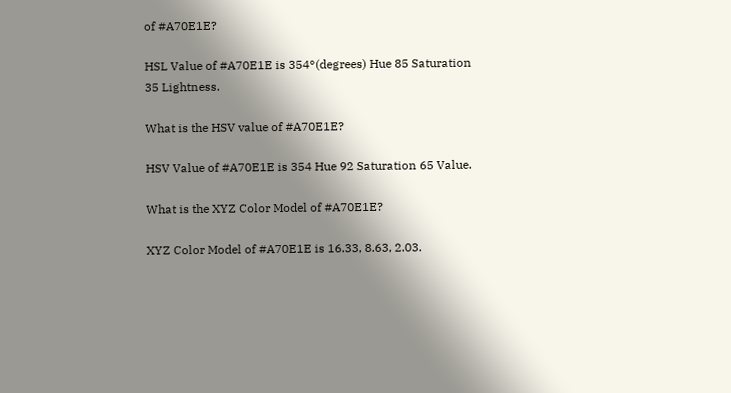of #A70E1E?

HSL Value of #A70E1E is 354°(degrees) Hue 85 Saturation 35 Lightness.

What is the HSV value of #A70E1E?

HSV Value of #A70E1E is 354 Hue 92 Saturation 65 Value.

What is the XYZ Color Model of #A70E1E?

XYZ Color Model of #A70E1E is 16.33, 8.63, 2.03.